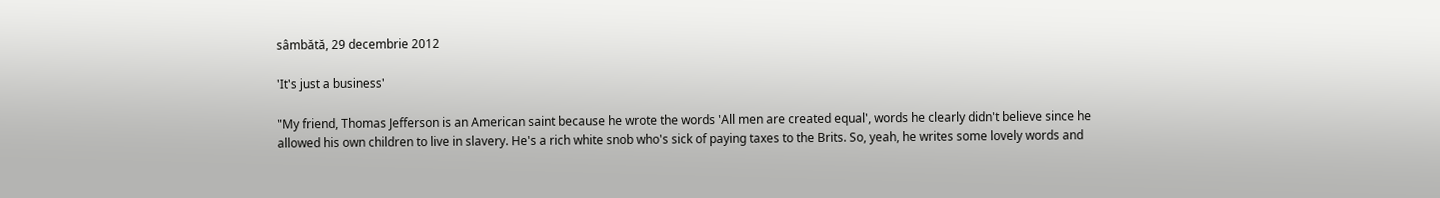sâmbătă, 29 decembrie 2012

'It's just a business'

"My friend, Thomas Jefferson is an American saint because he wrote the words 'All men are created equal', words he clearly didn't believe since he allowed his own children to live in slavery. He's a rich white snob who's sick of paying taxes to the Brits. So, yeah, he writes some lovely words and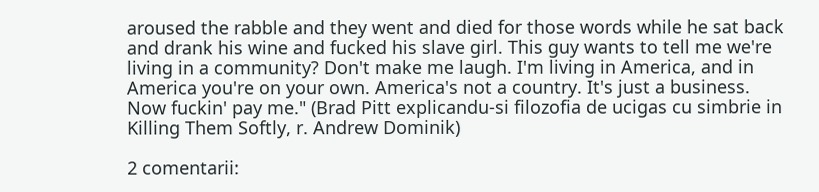aroused the rabble and they went and died for those words while he sat back and drank his wine and fucked his slave girl. This guy wants to tell me we're living in a community? Don't make me laugh. I'm living in America, and in America you're on your own. America's not a country. It's just a business. Now fuckin' pay me." (Brad Pitt explicandu-si filozofia de ucigas cu simbrie in Killing Them Softly, r. Andrew Dominik)

2 comentarii: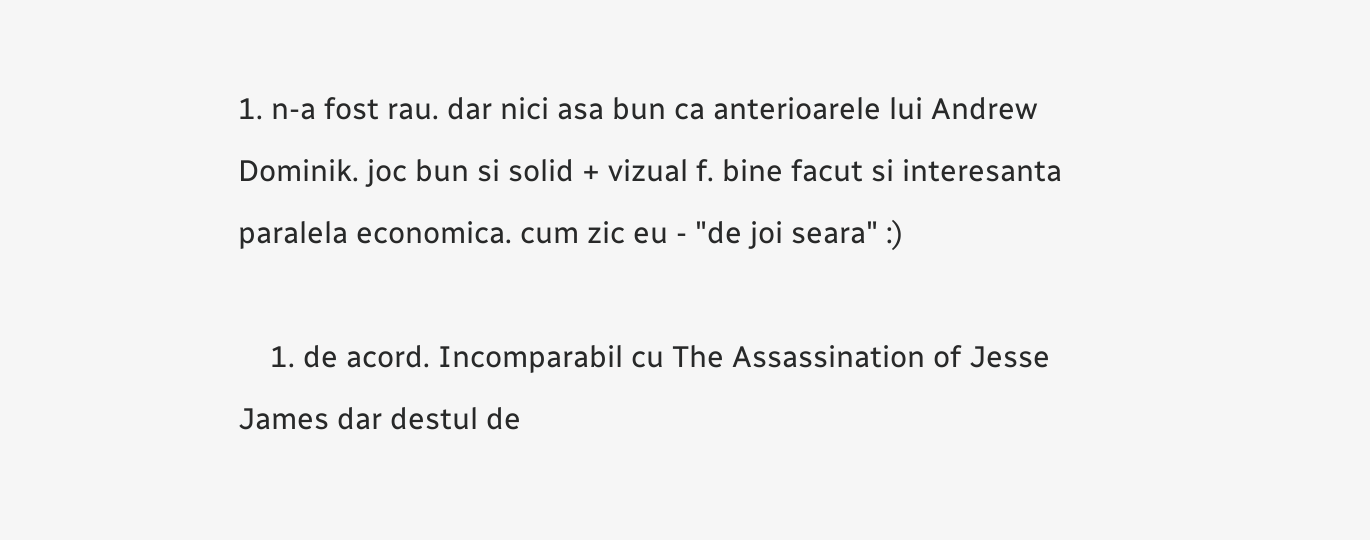1. n-a fost rau. dar nici asa bun ca anterioarele lui Andrew Dominik. joc bun si solid + vizual f. bine facut si interesanta paralela economica. cum zic eu - "de joi seara" :)

    1. de acord. Incomparabil cu The Assassination of Jesse James dar destul de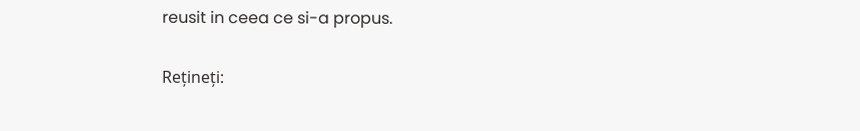reusit in ceea ce si-a propus.


Rețineți: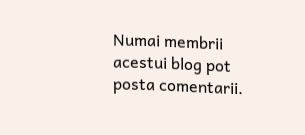Numai membrii acestui blog pot posta comentarii.